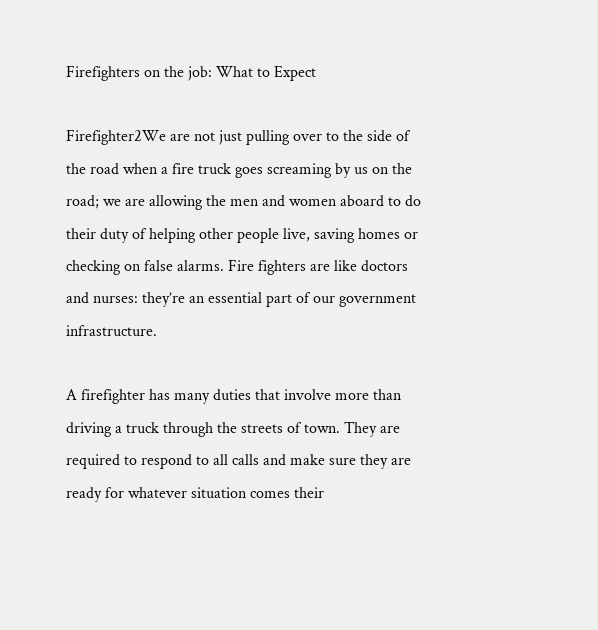Firefighters on the job: What to Expect

Firefighter2We are not just pulling over to the side of the road when a fire truck goes screaming by us on the road; we are allowing the men and women aboard to do their duty of helping other people live, saving homes or checking on false alarms. Fire fighters are like doctors and nurses: they’re an essential part of our government infrastructure.

A firefighter has many duties that involve more than driving a truck through the streets of town. They are required to respond to all calls and make sure they are ready for whatever situation comes their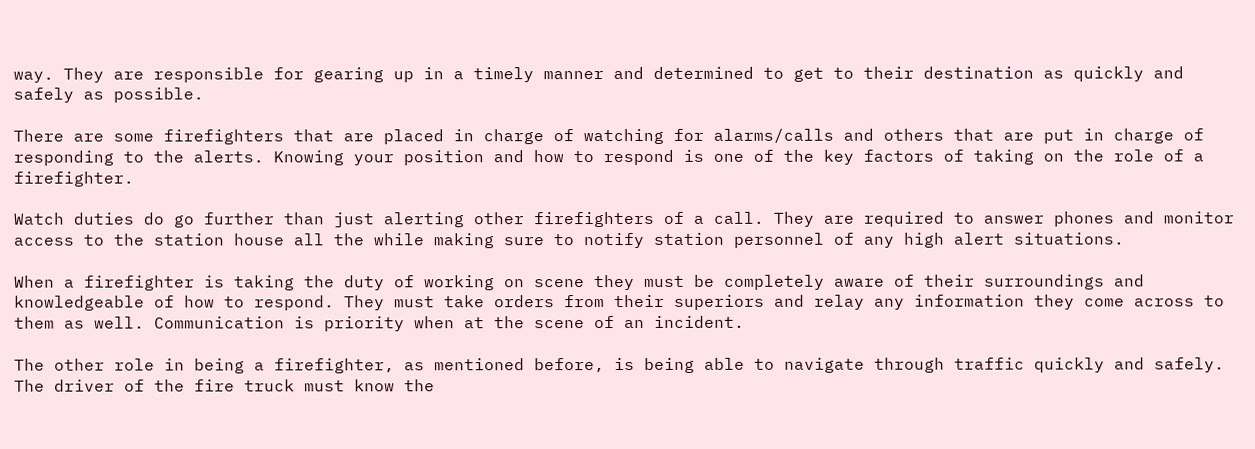way. They are responsible for gearing up in a timely manner and determined to get to their destination as quickly and safely as possible.

There are some firefighters that are placed in charge of watching for alarms/calls and others that are put in charge of responding to the alerts. Knowing your position and how to respond is one of the key factors of taking on the role of a firefighter.

Watch duties do go further than just alerting other firefighters of a call. They are required to answer phones and monitor access to the station house all the while making sure to notify station personnel of any high alert situations.

When a firefighter is taking the duty of working on scene they must be completely aware of their surroundings and knowledgeable of how to respond. They must take orders from their superiors and relay any information they come across to them as well. Communication is priority when at the scene of an incident.

The other role in being a firefighter, as mentioned before, is being able to navigate through traffic quickly and safely. The driver of the fire truck must know the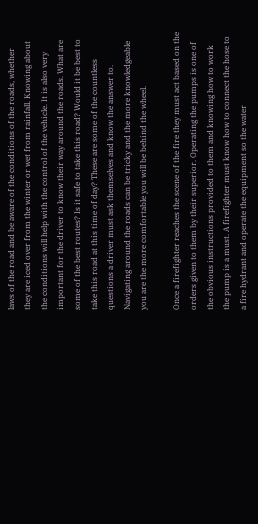laws of the road and be aware of the conditions of the roads, whether they are iced over from the winter or wet from rainfall. Knowing about the conditions will help with the control of the vehicle. It is also very important for the driver to know their way around the roads. What are some of the best routes? Is it safe to take this road? Would it be best to take this road at this time of day? These are some of the countless questions a driver must ask themselves and know the answer to. Navigating around the roads can be tricky and the more knowledgeable you are the more comfortable you will be behind the wheel.

Once a firefighter reaches the scene of the fire they must act based on the orders given to them by their superior. Operating the pumps is one of the obvious instructions provided to them and knowing how to work the pump is a must. A firefighter must know how to connect the hose to a fire hydrant and operate the equipment so the water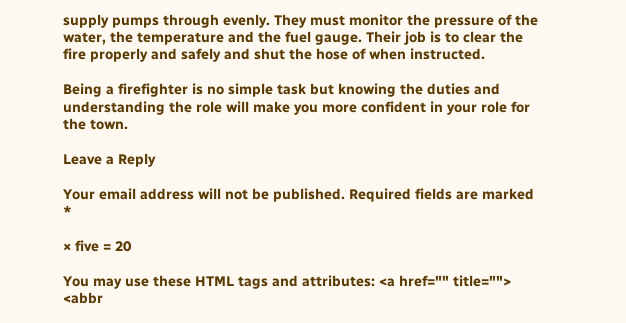supply pumps through evenly. They must monitor the pressure of the water, the temperature and the fuel gauge. Their job is to clear the fire properly and safely and shut the hose of when instructed.

Being a firefighter is no simple task but knowing the duties and understanding the role will make you more confident in your role for the town.

Leave a Reply

Your email address will not be published. Required fields are marked *

× five = 20

You may use these HTML tags and attributes: <a href="" title=""> <abbr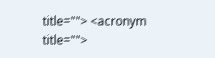title=""> <acronym title="">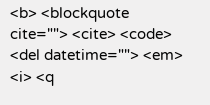<b> <blockquote cite=""> <cite> <code> <del datetime=""> <em> <i> <q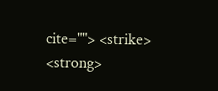cite=""> <strike> <strong>